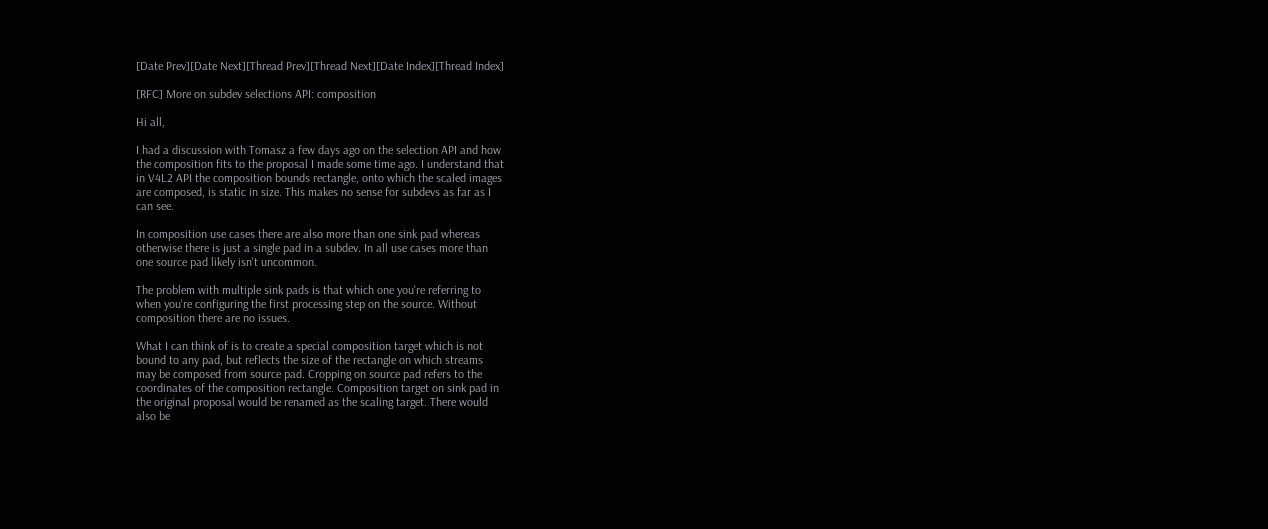[Date Prev][Date Next][Thread Prev][Thread Next][Date Index][Thread Index]

[RFC] More on subdev selections API: composition

Hi all,

I had a discussion with Tomasz a few days ago on the selection API and how
the composition fits to the proposal I made some time ago. I understand that
in V4L2 API the composition bounds rectangle, onto which the scaled images
are composed, is static in size. This makes no sense for subdevs as far as I
can see.

In composition use cases there are also more than one sink pad whereas
otherwise there is just a single pad in a subdev. In all use cases more than
one source pad likely isn't uncommon.

The problem with multiple sink pads is that which one you're referring to
when you're configuring the first processing step on the source. Without
composition there are no issues.

What I can think of is to create a special composition target which is not
bound to any pad, but reflects the size of the rectangle on which streams
may be composed from source pad. Cropping on source pad refers to the
coordinates of the composition rectangle. Composition target on sink pad in
the original proposal would be renamed as the scaling target. There would
also be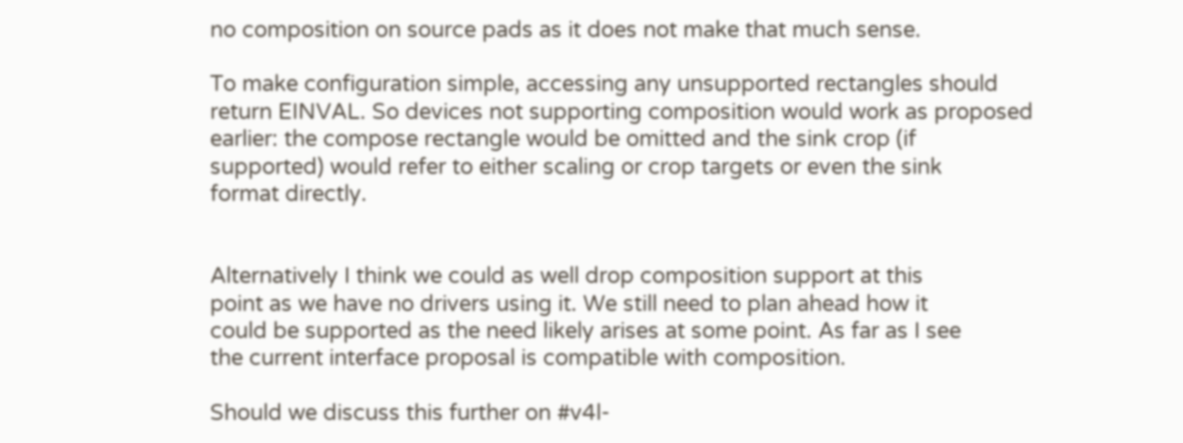no composition on source pads as it does not make that much sense.

To make configuration simple, accessing any unsupported rectangles should
return EINVAL. So devices not supporting composition would work as proposed
earlier: the compose rectangle would be omitted and the sink crop (if
supported) would refer to either scaling or crop targets or even the sink
format directly.


Alternatively I think we could as well drop composition support at this
point as we have no drivers using it. We still need to plan ahead how it
could be supported as the need likely arises at some point. As far as I see
the current interface proposal is compatible with composition.

Should we discuss this further on #v4l-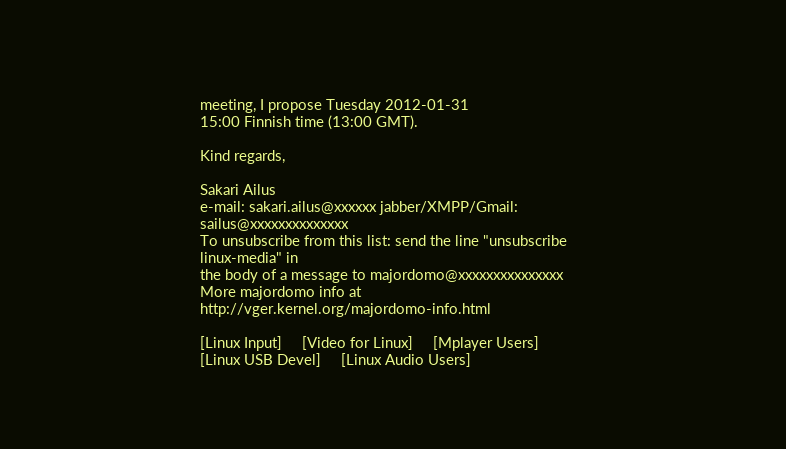meeting, I propose Tuesday 2012-01-31
15:00 Finnish time (13:00 GMT).

Kind regards,

Sakari Ailus
e-mail: sakari.ailus@xxxxxx jabber/XMPP/Gmail: sailus@xxxxxxxxxxxxxx
To unsubscribe from this list: send the line "unsubscribe linux-media" in
the body of a message to majordomo@xxxxxxxxxxxxxxx
More majordomo info at  http://vger.kernel.org/majordomo-info.html

[Linux Input]     [Video for Linux]     [Mplayer Users]     [Linux USB Devel]     [Linux Audio Users]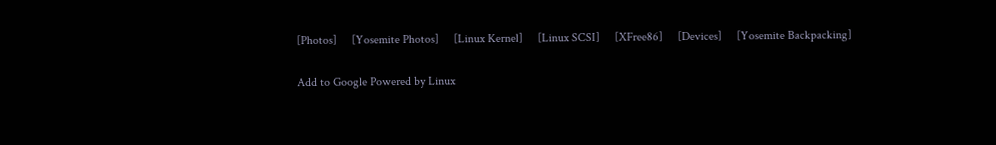[Photos]     [Yosemite Photos]     [Linux Kernel]     [Linux SCSI]     [XFree86]     [Devices]     [Yosemite Backpacking]

Add to Google Powered by Linux